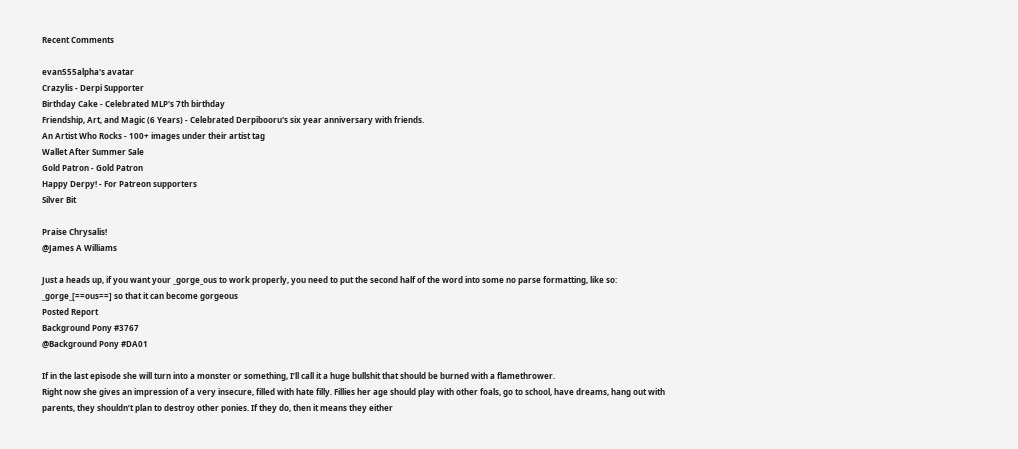Recent Comments

evan555alpha's avatar
Crazylis - Derpi Supporter
Birthday Cake - Celebrated MLP's 7th birthday
Friendship, Art, and Magic (6 Years) - Celebrated Derpibooru's six year anniversary with friends.
An Artist Who Rocks - 100+ images under their artist tag
Wallet After Summer Sale
Gold Patron - Gold Patron
Happy Derpy! - For Patreon supporters
Silver Bit

Praise Chrysalis!
@James A Williams

Just a heads up, if you want your _gorge_ous to work properly, you need to put the second half of the word into some no parse formatting, like so: _gorge_[==ous==] so that it can become gorgeous
Posted Report
Background Pony #3767
@Background Pony #DA01

If in the last episode she will turn into a monster or something, I’ll call it a huge bullshit that should be burned with a flamethrower.
Right now she gives an impression of a very insecure, filled with hate filly. Fillies her age should play with other foals, go to school, have dreams, hang out with parents, they shouldn’t plan to destroy other ponies. If they do, then it means they either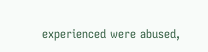experienced were abused,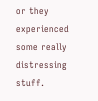or they experienced some really distressing stuff.